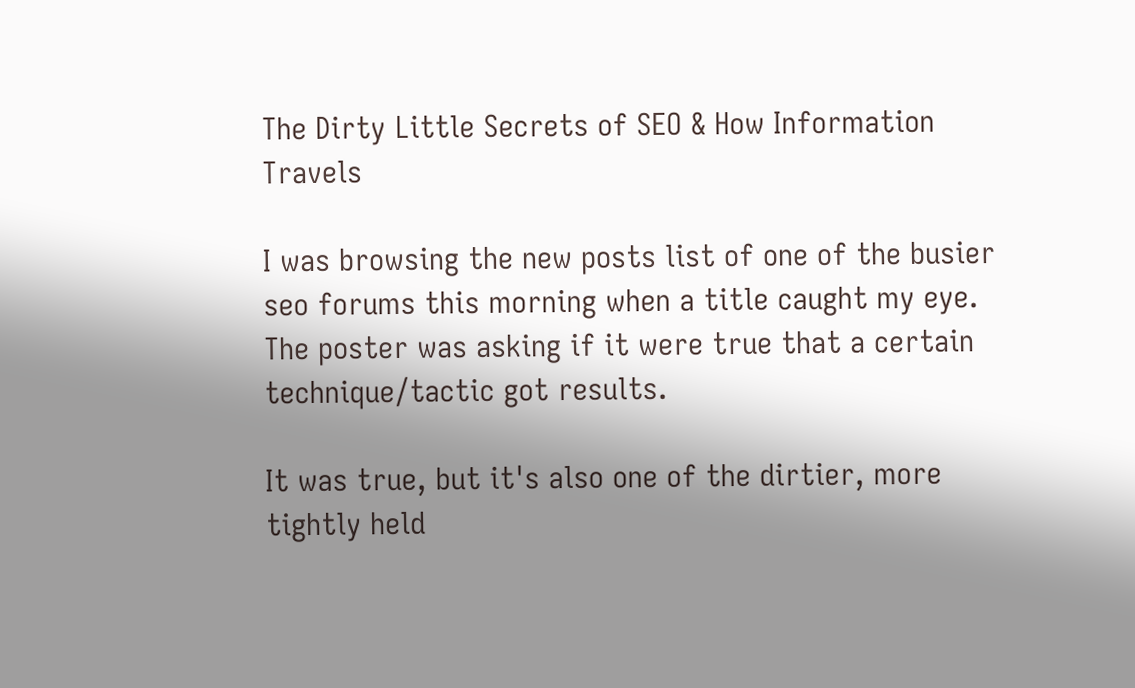The Dirty Little Secrets of SEO & How Information Travels

I was browsing the new posts list of one of the busier seo forums this morning when a title caught my eye. The poster was asking if it were true that a certain technique/tactic got results.

It was true, but it's also one of the dirtier, more tightly held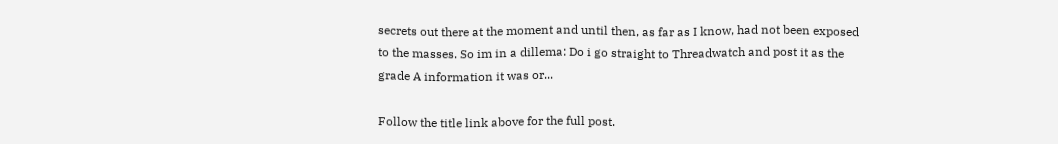secrets out there at the moment and until then, as far as I know, had not been exposed to the masses. So im in a dillema: Do i go straight to Threadwatch and post it as the grade A information it was or...

Follow the title link above for the full post.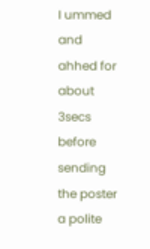I ummed and ahhed for about 3secs before sending the poster a polite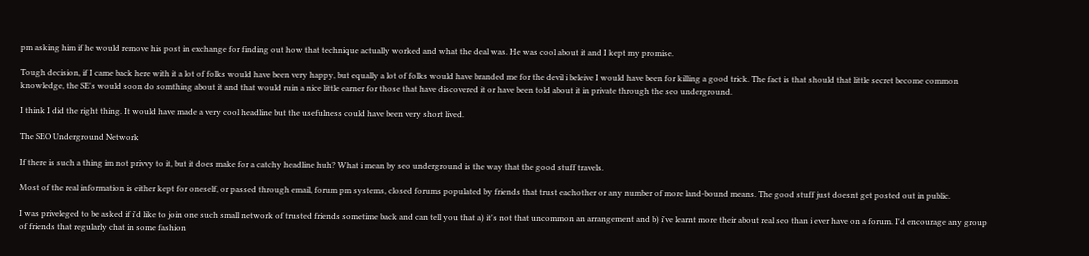pm asking him if he would remove his post in exchange for finding out how that technique actually worked and what the deal was. He was cool about it and I kept my promise.

Tough decision, if I came back here with it a lot of folks would have been very happy, but equally a lot of folks would have branded me for the devil i beleive I would have been for killing a good trick. The fact is that should that little secret become common knowledge, the SE's would soon do somthing about it and that would ruin a nice little earner for those that have discovered it or have been told about it in private through the seo underground.

I think I did the right thing. It would have made a very cool headline but the usefulness could have been very short lived.

The SEO Underground Network

If there is such a thing im not privvy to it, but it does make for a catchy headline huh? What i mean by seo underground is the way that the good stuff travels.

Most of the real information is either kept for oneself, or passed through email, forum pm systems, closed forums populated by friends that trust eachother or any number of more land-bound means. The good stuff just doesnt get posted out in public.

I was priveleged to be asked if i'd like to join one such small network of trusted friends sometime back and can tell you that a) it's not that uncommon an arrangement and b) i've learnt more their about real seo than i ever have on a forum. I'd encourage any group of friends that regularly chat in some fashion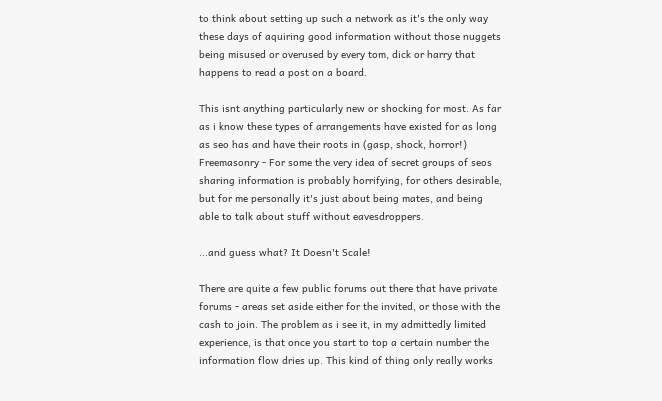to think about setting up such a network as it's the only way these days of aquiring good information without those nuggets being misused or overused by every tom, dick or harry that happens to read a post on a board.

This isnt anything particularly new or shocking for most. As far as i know these types of arrangements have existed for as long as seo has and have their roots in (gasp, shock, horror!) Freemasonry - For some the very idea of secret groups of seos sharing information is probably horrifying, for others desirable, but for me personally it's just about being mates, and being able to talk about stuff without eavesdroppers.

...and guess what? It Doesn't Scale!

There are quite a few public forums out there that have private forums - areas set aside either for the invited, or those with the cash to join. The problem as i see it, in my admittedly limited experience, is that once you start to top a certain number the information flow dries up. This kind of thing only really works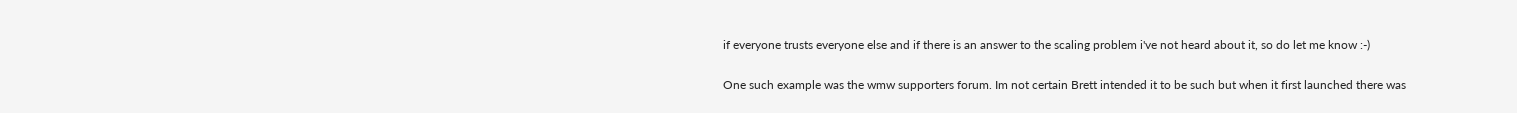if everyone trusts everyone else and if there is an answer to the scaling problem i've not heard about it, so do let me know :-)

One such example was the wmw supporters forum. Im not certain Brett intended it to be such but when it first launched there was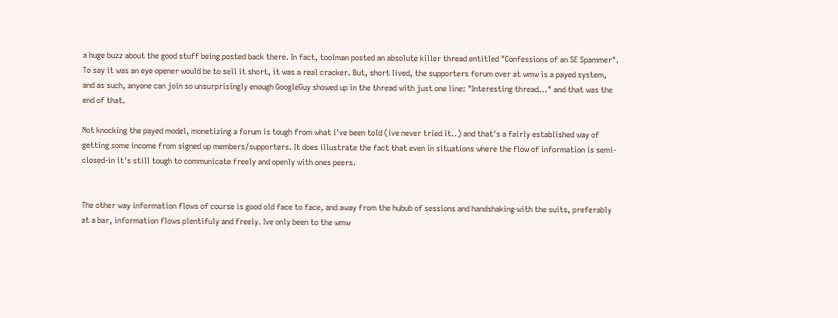a huge buzz about the good stuff being posted back there. In fact, toolman posted an absolute killer thread entitled "Confessions of an SE Spammer". To say it was an eye opener would be to sell it short, it was a real cracker. But, short lived, the supporters forum over at wmw is a payed system, and as such, anyone can join so unsurprisingly enough GoogleGuy showed up in the thread with just one line: "Interesting thread..." and that was the end of that.

Not knocking the payed model, monetizing a forum is tough from what i've been told (ive never tried it..) and that's a fairly established way of getting some income from signed up members/supporters. It does illustrate the fact that even in situations where the flow of information is semi-closed-in it's still tough to communicate freely and openly with ones peers.


The other way information flows of course is good old face to face, and away from the hubub of sessions and handshaking with the suits, preferably at a bar, information flows plentifuly and freely. Ive only been to the wmw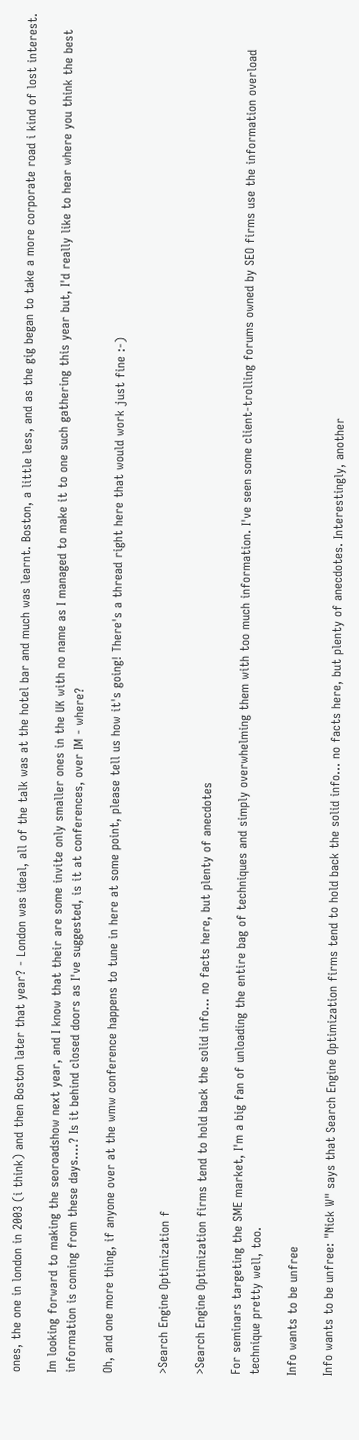ones, the one in london in 2003 (i think) and then Boston later that year? - London was ideal, all of the talk was at the hotel bar and much was learnt. Boston, a little less, and as the gig began to take a more corporate road i kind of lost interest.

Im looking forward to making the seoroadshow next year, and I know that their are some invite only smaller ones in the UK with no name as I managed to make it to one such gathering this year but, I'd really like to hear where you think the best information is coming from these days....? Is it behind closed doors as I've suggested, is it at conferences, over IM - where?

Oh, and one more thing, if anyone over at the wmw conference happens to tune in here at some point, please tell us how it's going! There's a thread right here that would work just fine :-)


>Search Engine Optimization f

>Search Engine Optimization firms tend to hold back the solid info... no facts here, but plenty of anecdotes

For seminars targeting the SME market, I'm a big fan of unloading the entire bag of techniques and simply overwhelming them with too much information. I've seen some client-trolling forums owned by SEO firms use the information overload technique pretty well, too.

Info wants to be unfree

Info wants to be unfree: "Nick W" says that Search Engine Optimization firms tend to hold back the solid info... no facts here, but plenty of anecdotes. Interestingly, another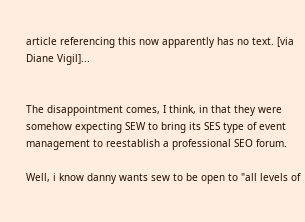article referencing this now apparently has no text. [via Diane Vigil]...


The disappointment comes, I think, in that they were somehow expecting SEW to bring its SES type of event management to reestablish a professional SEO forum.

Well, i know danny wants sew to be open to "all levels of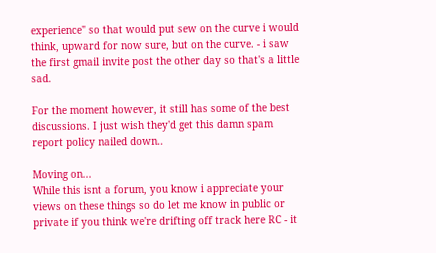experience" so that would put sew on the curve i would think, upward for now sure, but on the curve. - i saw the first gmail invite post the other day so that's a little sad.

For the moment however, it still has some of the best discussions. I just wish they'd get this damn spam report policy nailed down..

Moving on...
While this isnt a forum, you know i appreciate your views on these things so do let me know in public or private if you think we're drifting off track here RC - it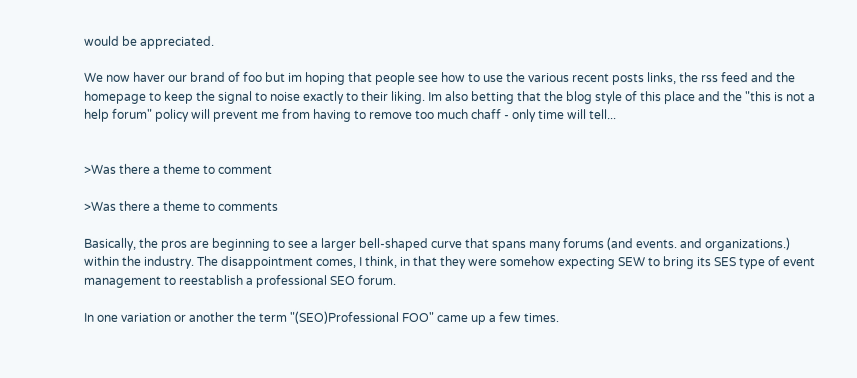would be appreciated.

We now haver our brand of foo but im hoping that people see how to use the various recent posts links, the rss feed and the homepage to keep the signal to noise exactly to their liking. Im also betting that the blog style of this place and the "this is not a help forum" policy will prevent me from having to remove too much chaff - only time will tell...


>Was there a theme to comment

>Was there a theme to comments

Basically, the pros are beginning to see a larger bell-shaped curve that spans many forums (and events. and organizations.) within the industry. The disappointment comes, I think, in that they were somehow expecting SEW to bring its SES type of event management to reestablish a professional SEO forum.

In one variation or another the term "(SEO)Professional FOO" came up a few times.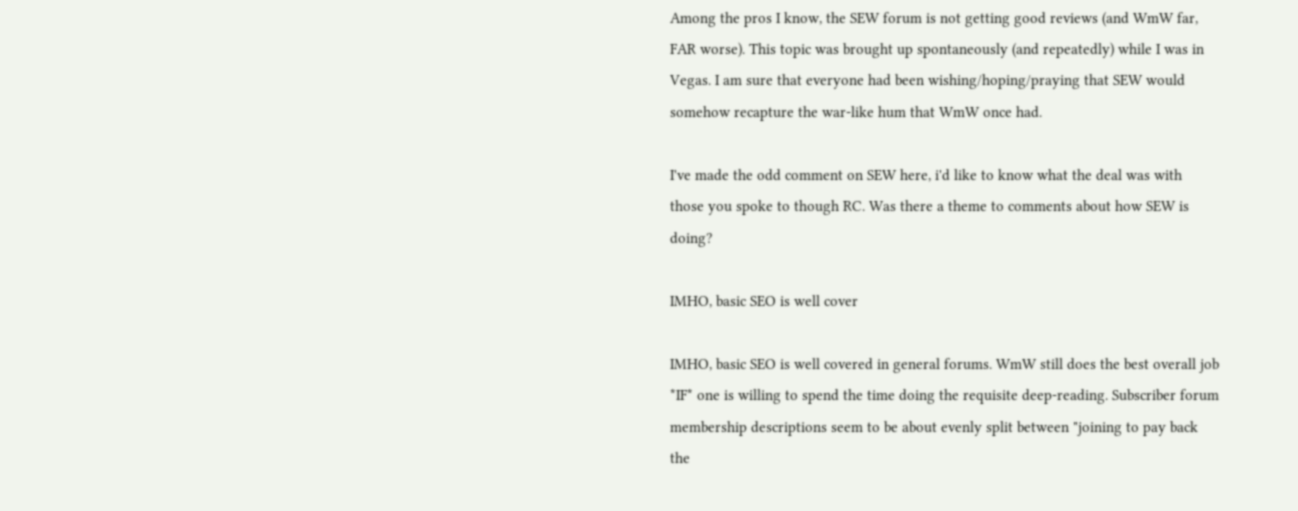Among the pros I know, the SEW forum is not getting good reviews (and WmW far, FAR worse). This topic was brought up spontaneously (and repeatedly) while I was in Vegas. I am sure that everyone had been wishing/hoping/praying that SEW would somehow recapture the war-like hum that WmW once had.

I've made the odd comment on SEW here, i'd like to know what the deal was with those you spoke to though RC. Was there a theme to comments about how SEW is doing?

IMHO, basic SEO is well cover

IMHO, basic SEO is well covered in general forums. WmW still does the best overall job *IF* one is willing to spend the time doing the requisite deep-reading. Subscriber forum membership descriptions seem to be about evenly split between "joining to pay back the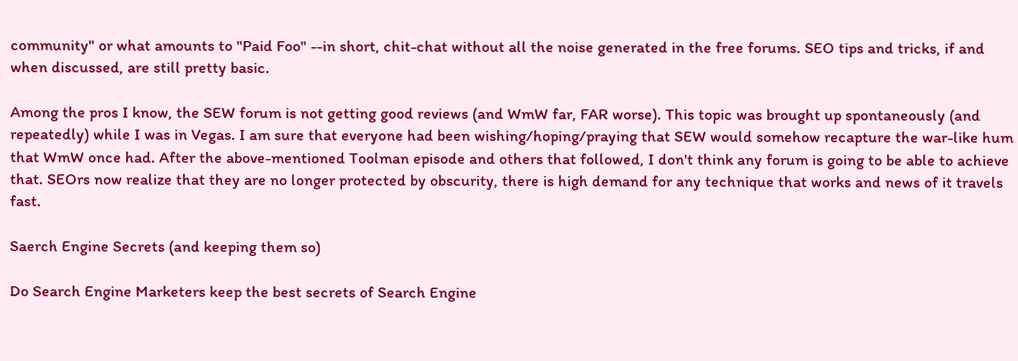community" or what amounts to "Paid Foo" --in short, chit-chat without all the noise generated in the free forums. SEO tips and tricks, if and when discussed, are still pretty basic.

Among the pros I know, the SEW forum is not getting good reviews (and WmW far, FAR worse). This topic was brought up spontaneously (and repeatedly) while I was in Vegas. I am sure that everyone had been wishing/hoping/praying that SEW would somehow recapture the war-like hum that WmW once had. After the above-mentioned Toolman episode and others that followed, I don't think any forum is going to be able to achieve that. SEOrs now realize that they are no longer protected by obscurity, there is high demand for any technique that works and news of it travels fast.

Saerch Engine Secrets (and keeping them so)

Do Search Engine Marketers keep the best secrets of Search Engine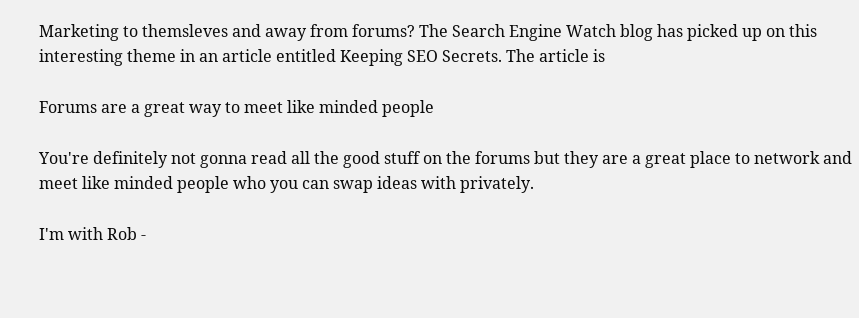Marketing to themsleves and away from forums? The Search Engine Watch blog has picked up on this interesting theme in an article entitled Keeping SEO Secrets. The article is

Forums are a great way to meet like minded people

You're definitely not gonna read all the good stuff on the forums but they are a great place to network and meet like minded people who you can swap ideas with privately.

I'm with Rob -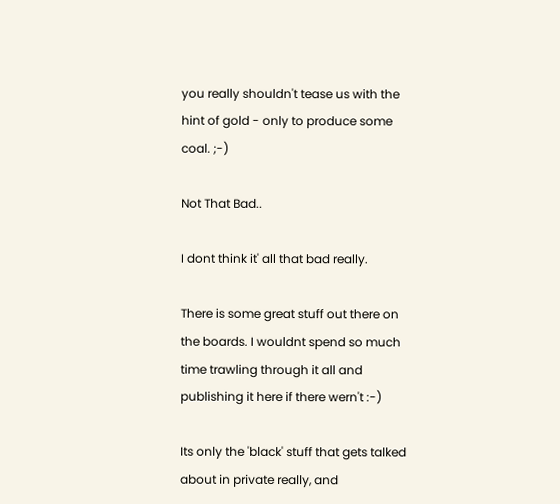you really shouldn't tease us with the hint of gold - only to produce some coal. ;-)

Not That Bad..

I dont think it' all that bad really.

There is some great stuff out there on the boards. I wouldnt spend so much time trawling through it all and publishing it here if there wern't :-)

Its only the 'black' stuff that gets talked about in private really, and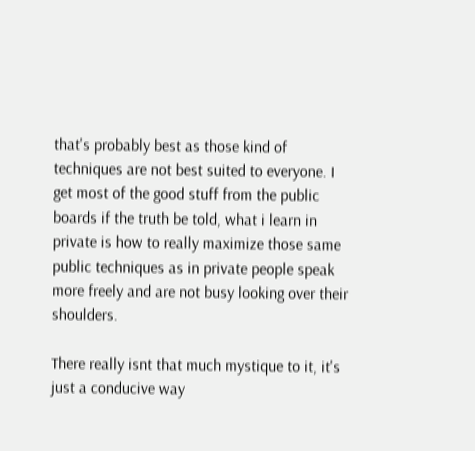that's probably best as those kind of techniques are not best suited to everyone. I get most of the good stuff from the public boards if the truth be told, what i learn in private is how to really maximize those same public techniques as in private people speak more freely and are not busy looking over their shoulders.

There really isnt that much mystique to it, it's just a conducive way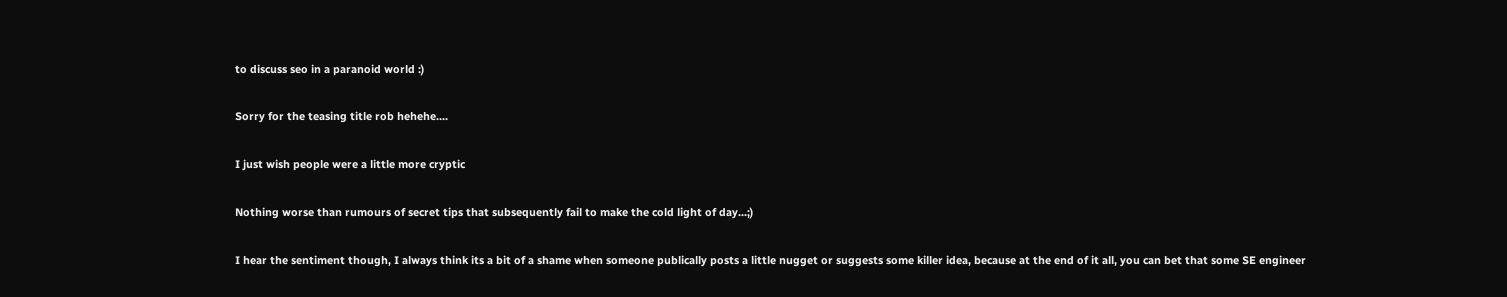to discuss seo in a paranoid world :)

Sorry for the teasing title rob hehehe....

I just wish people were a little more cryptic

Nothing worse than rumours of secret tips that subsequently fail to make the cold light of day...;)

I hear the sentiment though, I always think its a bit of a shame when someone publically posts a little nugget or suggests some killer idea, because at the end of it all, you can bet that some SE engineer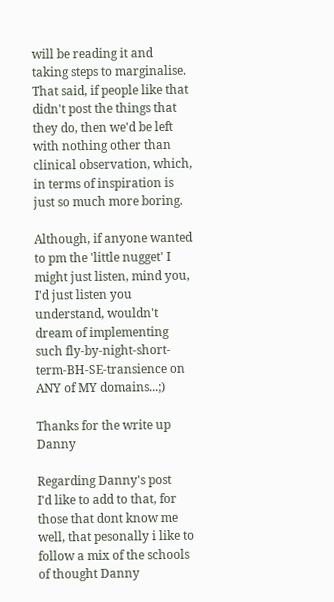will be reading it and taking steps to marginalise. That said, if people like that didn't post the things that they do, then we'd be left with nothing other than clinical observation, which, in terms of inspiration is just so much more boring.

Although, if anyone wanted to pm the 'little nugget' I might just listen, mind you, I'd just listen you understand, wouldn't dream of implementing such fly-by-night-short-term-BH-SE-transience on ANY of MY domains...;)

Thanks for the write up Danny

Regarding Danny's post
I'd like to add to that, for those that dont know me well, that pesonally i like to follow a mix of the schools of thought Danny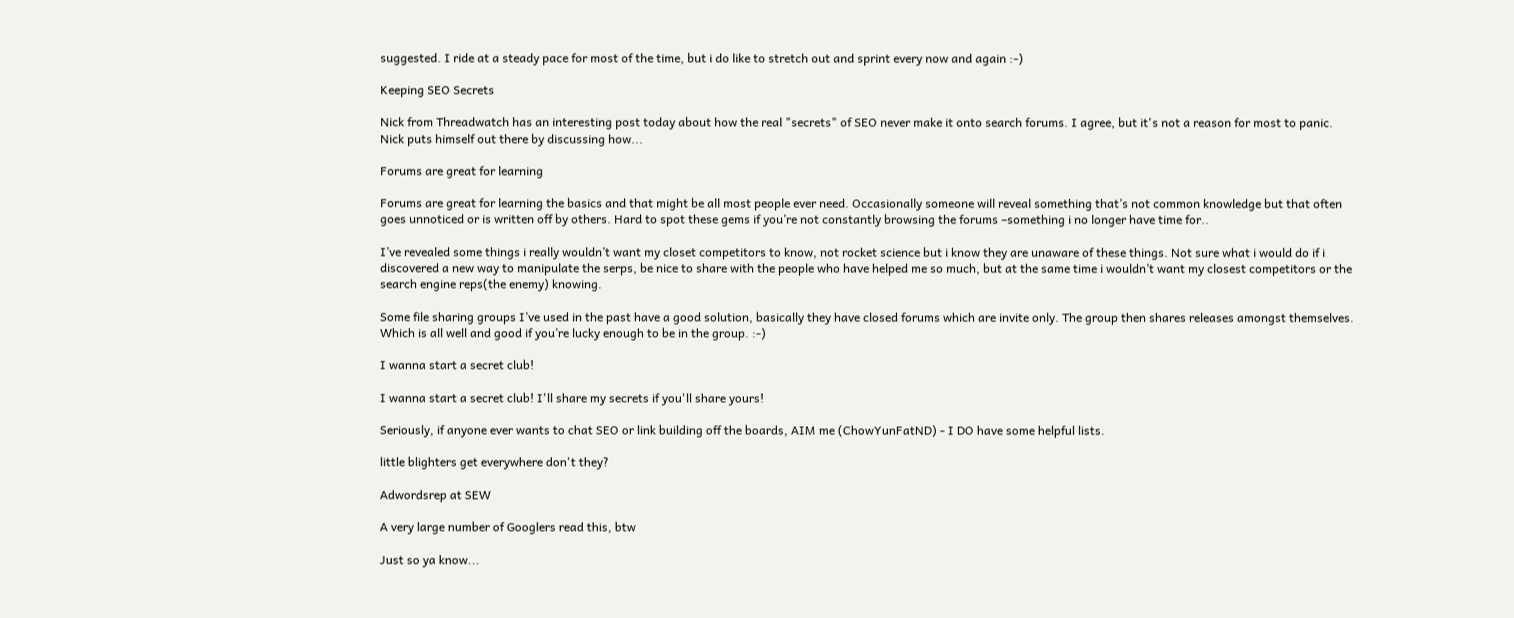suggested. I ride at a steady pace for most of the time, but i do like to stretch out and sprint every now and again :-)

Keeping SEO Secrets

Nick from Threadwatch has an interesting post today about how the real "secrets" of SEO never make it onto search forums. I agree, but it's not a reason for most to panic. Nick puts himself out there by discussing how...

Forums are great for learning

Forums are great for learning the basics and that might be all most people ever need. Occasionally someone will reveal something that’s not common knowledge but that often goes unnoticed or is written off by others. Hard to spot these gems if you’re not constantly browsing the forums –something i no longer have time for..

I’ve revealed some things i really wouldn’t want my closet competitors to know, not rocket science but i know they are unaware of these things. Not sure what i would do if i discovered a new way to manipulate the serps, be nice to share with the people who have helped me so much, but at the same time i wouldn’t want my closest competitors or the search engine reps(the enemy) knowing.

Some file sharing groups I’ve used in the past have a good solution, basically they have closed forums which are invite only. The group then shares releases amongst themselves. Which is all well and good if you’re lucky enough to be in the group. :-)

I wanna start a secret club!

I wanna start a secret club! I'll share my secrets if you'll share yours!

Seriously, if anyone ever wants to chat SEO or link building off the boards, AIM me (ChowYunFatND) - I DO have some helpful lists.

little blighters get everywhere don't they?

Adwordsrep at SEW

A very large number of Googlers read this, btw

Just so ya know...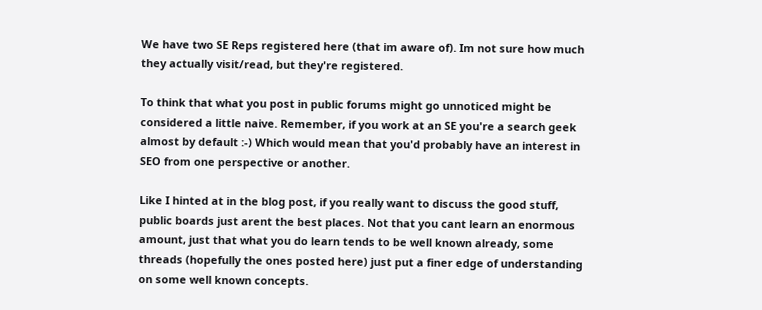We have two SE Reps registered here (that im aware of). Im not sure how much they actually visit/read, but they're registered.

To think that what you post in public forums might go unnoticed might be considered a little naive. Remember, if you work at an SE you're a search geek almost by default :-) Which would mean that you'd probably have an interest in SEO from one perspective or another.

Like I hinted at in the blog post, if you really want to discuss the good stuff, public boards just arent the best places. Not that you cant learn an enormous amount, just that what you do learn tends to be well known already, some threads (hopefully the ones posted here) just put a finer edge of understanding on some well known concepts.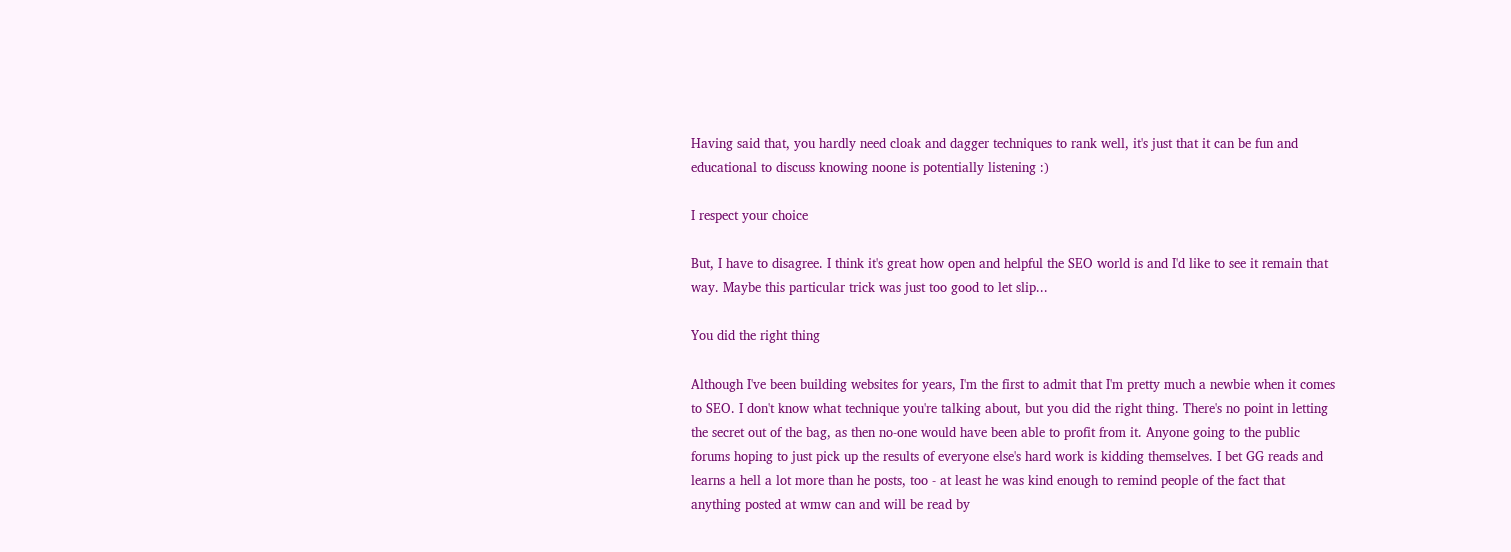Having said that, you hardly need cloak and dagger techniques to rank well, it's just that it can be fun and educational to discuss knowing noone is potentially listening :)

I respect your choice

But, I have to disagree. I think it's great how open and helpful the SEO world is and I'd like to see it remain that way. Maybe this particular trick was just too good to let slip...

You did the right thing

Although I've been building websites for years, I'm the first to admit that I'm pretty much a newbie when it comes to SEO. I don't know what technique you're talking about, but you did the right thing. There's no point in letting the secret out of the bag, as then no-one would have been able to profit from it. Anyone going to the public forums hoping to just pick up the results of everyone else's hard work is kidding themselves. I bet GG reads and learns a hell a lot more than he posts, too - at least he was kind enough to remind people of the fact that anything posted at wmw can and will be read by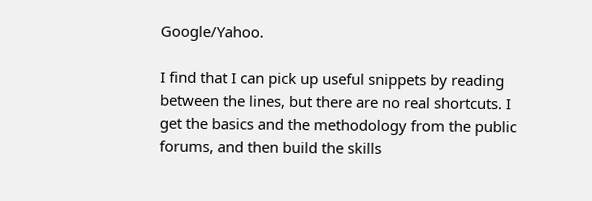Google/Yahoo.

I find that I can pick up useful snippets by reading between the lines, but there are no real shortcuts. I get the basics and the methodology from the public forums, and then build the skills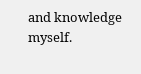and knowledge myself.